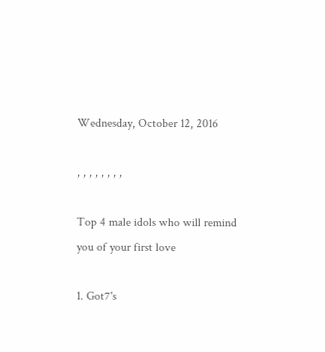Wednesday, October 12, 2016

, , , , , , , ,

Top 4 male idols who will remind you of your first love

1. Got7's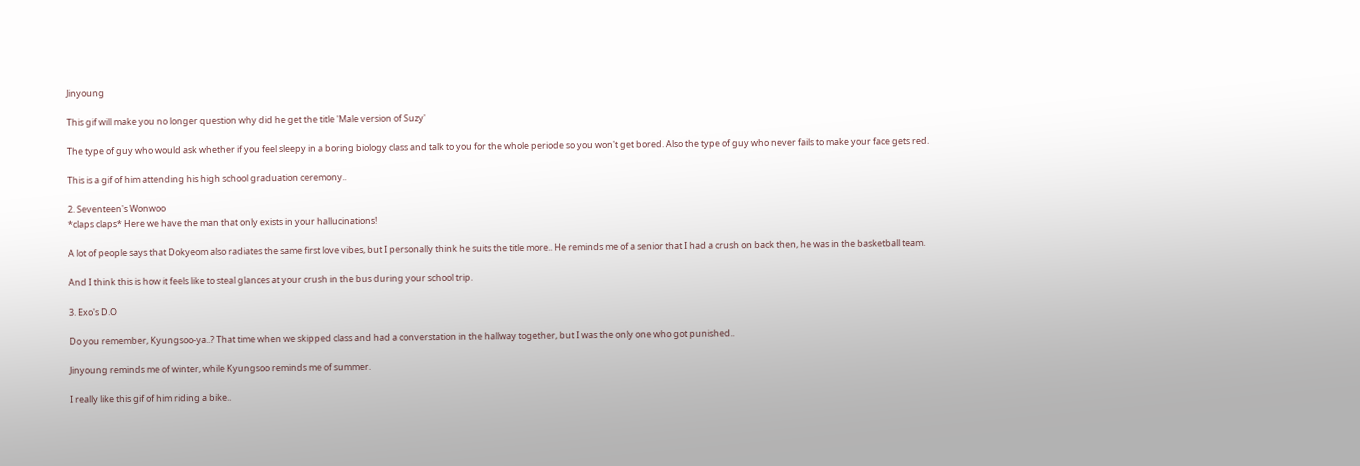Jinyoung

This gif will make you no longer question why did he get the title 'Male version of Suzy'

The type of guy who would ask whether if you feel sleepy in a boring biology class and talk to you for the whole periode so you won't get bored. Also the type of guy who never fails to make your face gets red.

This is a gif of him attending his high school graduation ceremony..

2. Seventeen's Wonwoo
*claps claps* Here we have the man that only exists in your hallucinations!

A lot of people says that Dokyeom also radiates the same first love vibes, but I personally think he suits the title more.. He reminds me of a senior that I had a crush on back then, he was in the basketball team.

And I think this is how it feels like to steal glances at your crush in the bus during your school trip.

3. Exo's D.O

Do you remember, Kyungsoo-ya..? That time when we skipped class and had a converstation in the hallway together, but I was the only one who got punished..

Jinyoung reminds me of winter, while Kyungsoo reminds me of summer.

I really like this gif of him riding a bike..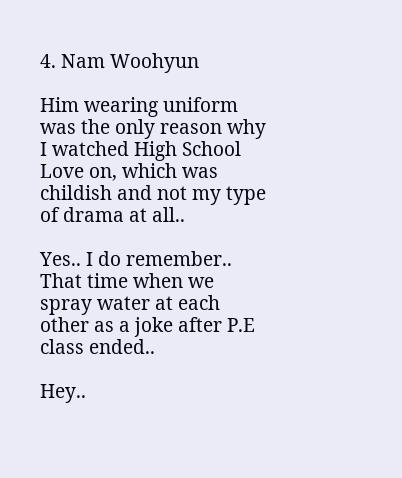4. Nam Woohyun

Him wearing uniform was the only reason why I watched High School Love on, which was childish and not my type of drama at all..

Yes.. I do remember.. That time when we spray water at each other as a joke after P.E class ended..

Hey..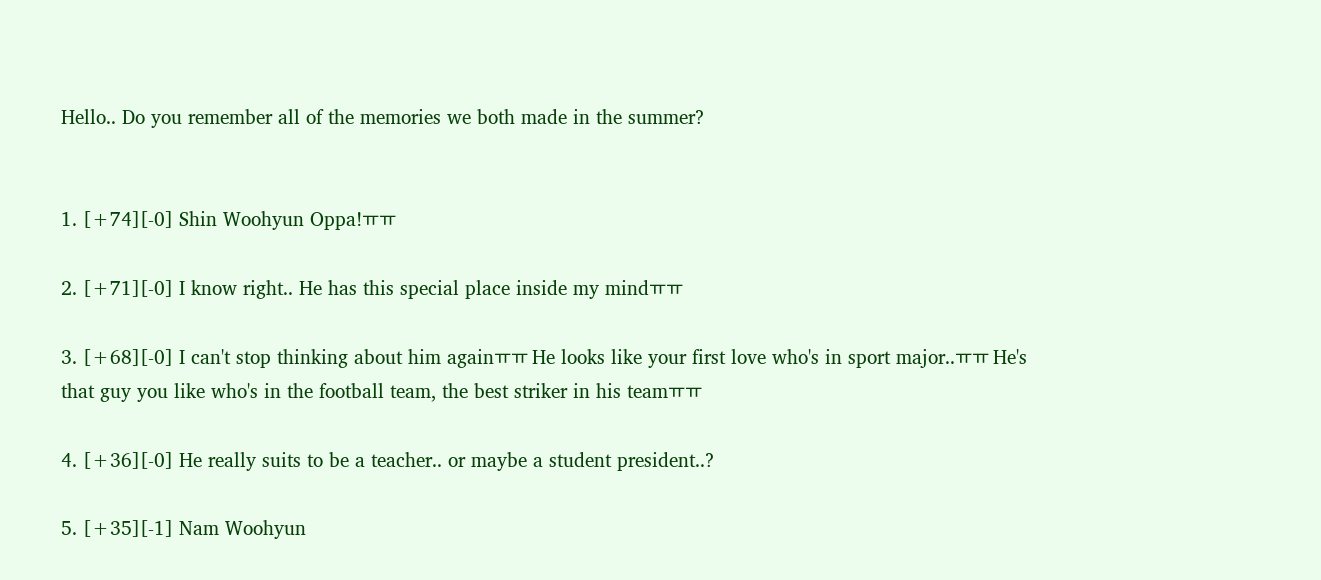Hello.. Do you remember all of the memories we both made in the summer?


1. [+74][-0] Shin Woohyun Oppa!ㅠㅠ

2. [+71][-0] I know right.. He has this special place inside my mindㅠㅠ

3. [+68][-0] I can't stop thinking about him againㅠㅠ He looks like your first love who's in sport major..ㅠㅠ He's that guy you like who's in the football team, the best striker in his teamㅠㅠ

4. [+36][-0] He really suits to be a teacher.. or maybe a student president..?

5. [+35][-1] Nam Woohyun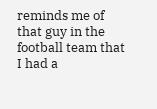reminds me of that guy in the football team that I had a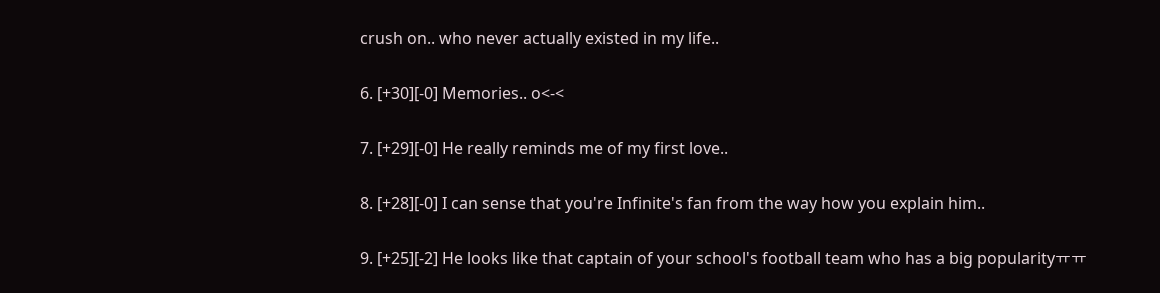crush on.. who never actually existed in my life..

6. [+30][-0] Memories.. o<-<

7. [+29][-0] He really reminds me of my first love..

8. [+28][-0] I can sense that you're Infinite's fan from the way how you explain him..

9. [+25][-2] He looks like that captain of your school's football team who has a big popularityㅠㅠ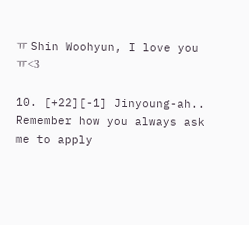ㅠ Shin Woohyun, I love youㅠ<3

10. [+22][-1] Jinyoung-ah.. Remember how you always ask me to apply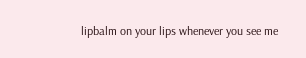lipbalm on your lips whenever you see me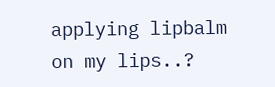applying lipbalm on my lips..?